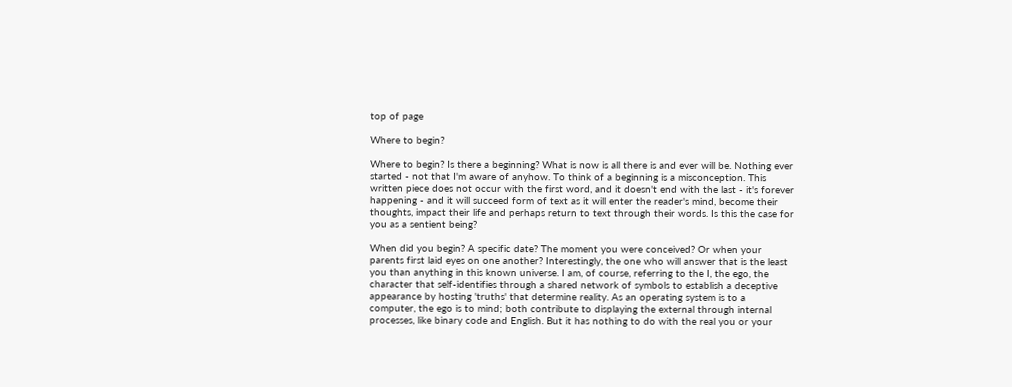top of page

Where to begin?

Where to begin? Is there a beginning? What is now is all there is and ever will be. Nothing ever started - not that I'm aware of anyhow. To think of a beginning is a misconception. This written piece does not occur with the first word, and it doesn't end with the last - it's forever happening - and it will succeed form of text as it will enter the reader's mind, become their thoughts, impact their life and perhaps return to text through their words. Is this the case for you as a sentient being?

When did you begin? A specific date? The moment you were conceived? Or when your parents first laid eyes on one another? Interestingly, the one who will answer that is the least you than anything in this known universe. I am, of course, referring to the I, the ego, the character that self-identifies through a shared network of symbols to establish a deceptive appearance by hosting 'truths' that determine reality. As an operating system is to a computer, the ego is to mind; both contribute to displaying the external through internal processes, like binary code and English. But it has nothing to do with the real you or your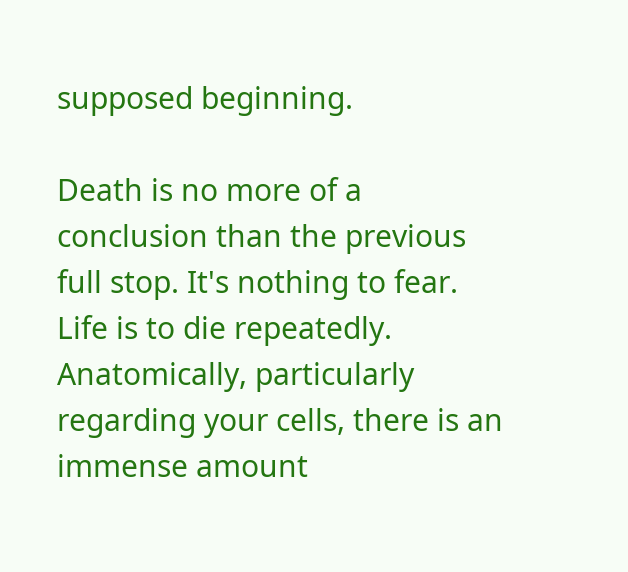supposed beginning.

Death is no more of a conclusion than the previous full stop. It's nothing to fear. Life is to die repeatedly. Anatomically, particularly regarding your cells, there is an immense amount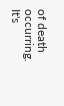of death occurring. It's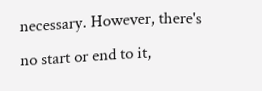necessary. However, there's no start or end to it,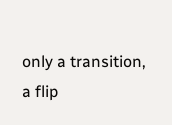only a transition, a flip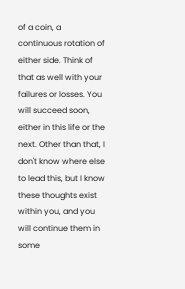of a coin, a continuous rotation of either side. Think of that as well with your failures or losses. You will succeed soon, either in this life or the next. Other than that, I don't know where else to lead this, but I know these thoughts exist within you, and you will continue them in some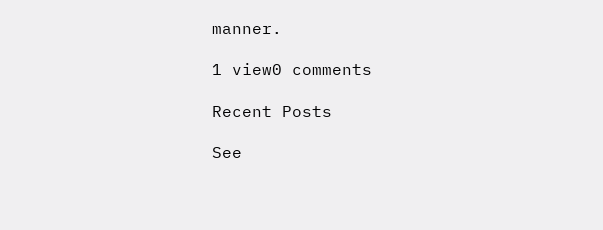manner.

1 view0 comments

Recent Posts

See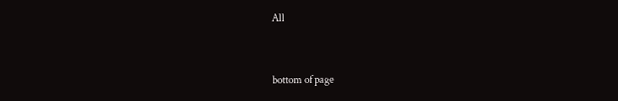All


bottom of page